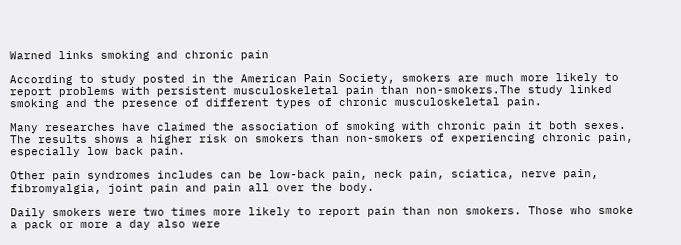Warned links smoking and chronic pain

According to study posted in the American Pain Society, smokers are much more likely to report problems with persistent musculoskeletal pain than non-smokers.The study linked smoking and the presence of different types of chronic musculoskeletal pain.

Many researches have claimed the association of smoking with chronic pain it both sexes. The results shows a higher risk on smokers than non-smokers of experiencing chronic pain, especially low back pain.

Other pain syndromes includes can be low-back pain, neck pain, sciatica, nerve pain, fibromyalgia, joint pain and pain all over the body.

Daily smokers were two times more likely to report pain than non smokers. Those who smoke a pack or more a day also were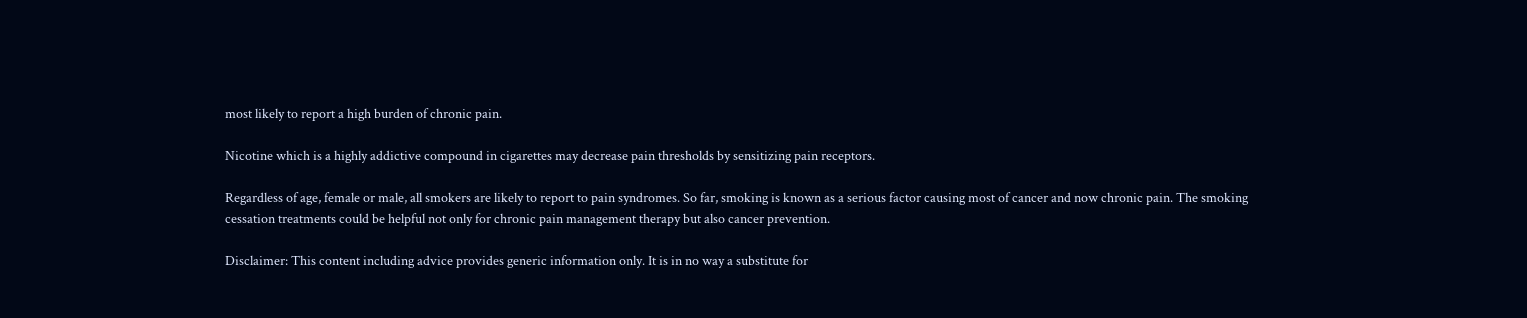most likely to report a high burden of chronic pain.

Nicotine which is a highly addictive compound in cigarettes may decrease pain thresholds by sensitizing pain receptors.

Regardless of age, female or male, all smokers are likely to report to pain syndromes. So far, smoking is known as a serious factor causing most of cancer and now chronic pain. The smoking cessation treatments could be helpful not only for chronic pain management therapy but also cancer prevention.

Disclaimer: This content including advice provides generic information only. It is in no way a substitute for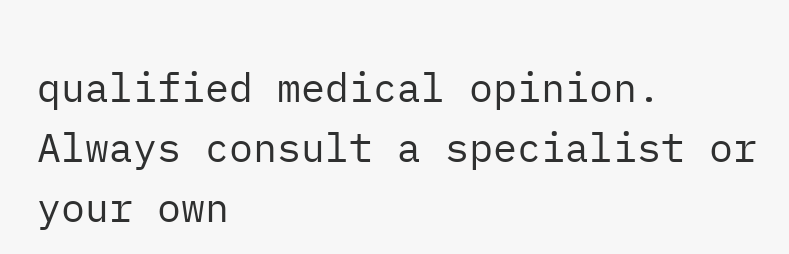qualified medical opinion. Always consult a specialist or your own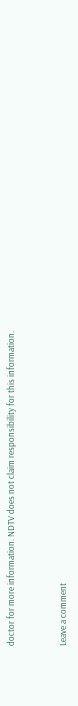doctor for more information. NDTV does not claim responsibility for this information.


Leave a comment